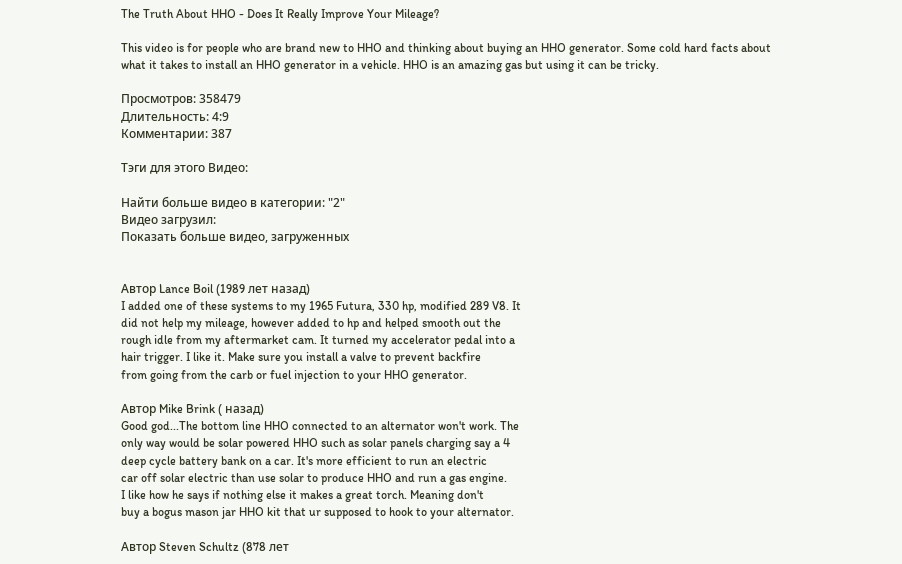The Truth About HHO - Does It Really Improve Your Mileage?

This video is for people who are brand new to HHO and thinking about buying an HHO generator. Some cold hard facts about what it takes to install an HHO generator in a vehicle. HHO is an amazing gas but using it can be tricky.

Просмотров: 358479
Длительность: 4:9
Комментарии: 387

Тэги для этого Видео:

Найти больше видео в категории: "2"
Видео загрузил:
Показать больше видео, загруженных


Автор Lance Boil (1989 лет назад)
I added one of these systems to my 1965 Futura, 330 hp, modified 289 V8. It
did not help my mileage, however added to hp and helped smooth out the
rough idle from my aftermarket cam. It turned my accelerator pedal into a
hair trigger. I like it. Make sure you install a valve to prevent backfire
from going from the carb or fuel injection to your HHO generator.

Автор Mike Brink ( назад)
Good god...The bottom line HHO connected to an alternator won't work. The
only way would be solar powered HHO such as solar panels charging say a 4
deep cycle battery bank on a car. It's more efficient to run an electric
car off solar electric than use solar to produce HHO and run a gas engine.
I like how he says if nothing else it makes a great torch. Meaning don't
buy a bogus mason jar HHO kit that ur supposed to hook to your alternator.

Автор Steven Schultz (878 лет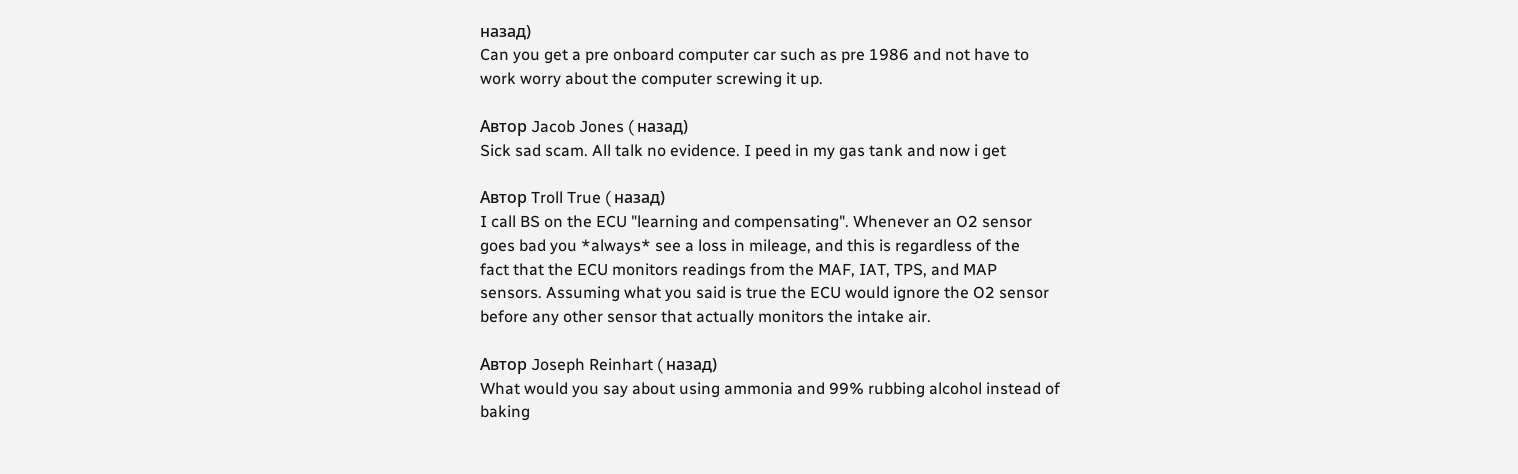назад)
Can you get a pre onboard computer car such as pre 1986 and not have to
work worry about the computer screwing it up.

Автор Jacob Jones ( назад)
Sick sad scam. All talk no evidence. I peed in my gas tank and now i get

Автор Troll True ( назад)
I call BS on the ECU "learning and compensating". Whenever an O2 sensor
goes bad you *always* see a loss in mileage, and this is regardless of the
fact that the ECU monitors readings from the MAF, IAT, TPS, and MAP
sensors. Assuming what you said is true the ECU would ignore the O2 sensor
before any other sensor that actually monitors the intake air.

Автор Joseph Reinhart ( назад)
What would you say about using ammonia and 99% rubbing alcohol instead of
baking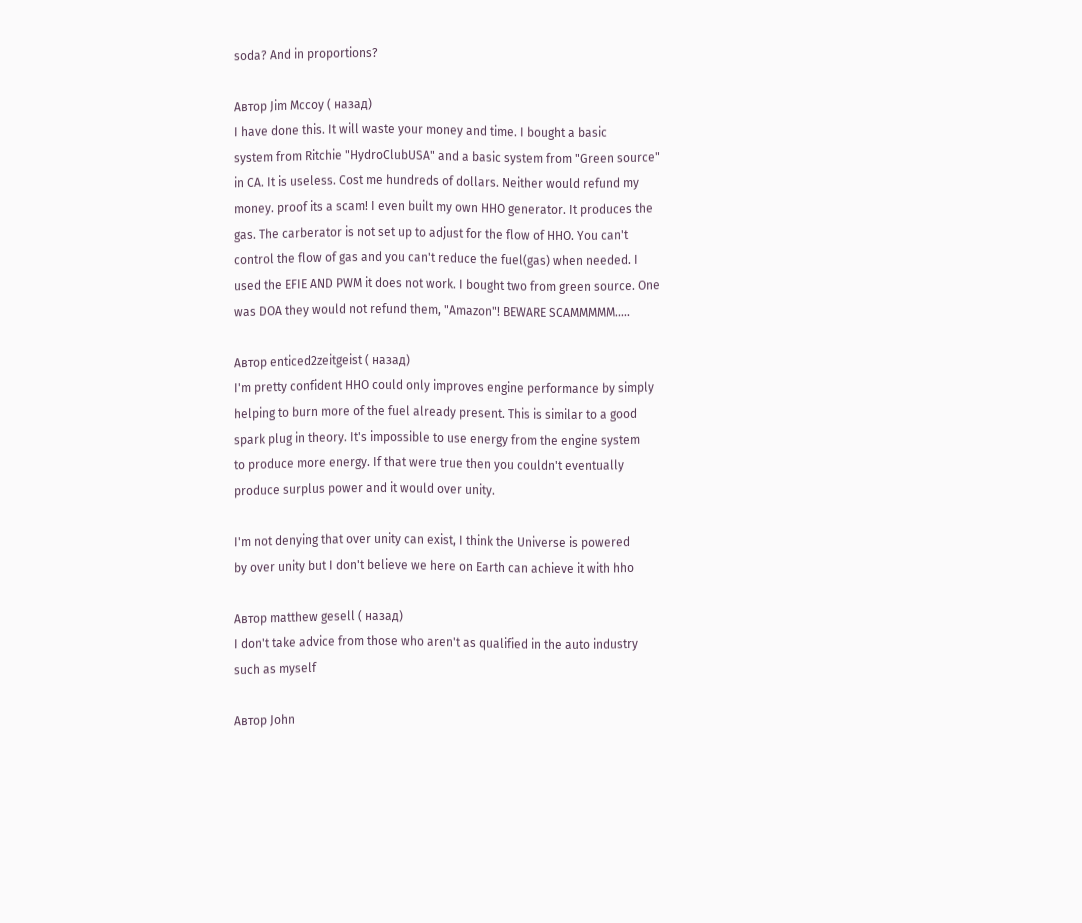soda? And in proportions?

Автор Jim Mccoy ( назад)
I have done this. It will waste your money and time. I bought a basic
system from Ritchie "HydroClubUSA" and a basic system from "Green source"
in CA. It is useless. Cost me hundreds of dollars. Neither would refund my
money. proof its a scam! I even built my own HHO generator. It produces the
gas. The carberator is not set up to adjust for the flow of HHO. You can't
control the flow of gas and you can't reduce the fuel(gas) when needed. I
used the EFIE AND PWM it does not work. I bought two from green source. One
was DOA they would not refund them, "Amazon"! BEWARE SCAMMMMM.....

Автор enticed2zeitgeist ( назад)
I'm pretty confident HHO could only improves engine performance by simply
helping to burn more of the fuel already present. This is similar to a good
spark plug in theory. It's impossible to use energy from the engine system
to produce more energy. If that were true then you couldn't eventually
produce surplus power and it would over unity.

I'm not denying that over unity can exist, I think the Universe is powered
by over unity but I don't believe we here on Earth can achieve it with hho

Автор matthew gesell ( назад)
I don't take advice from those who aren't as qualified in the auto industry
such as myself

Автор John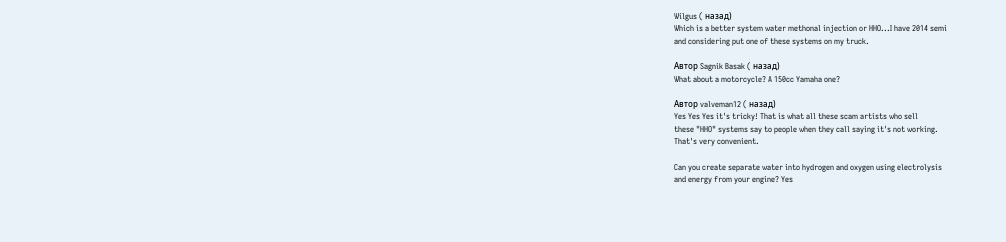Wilgus ( назад)
Which is a better system water methonal injection or HHO...I have 2014 semi
and considering put one of these systems on my truck.

Автор Sagnik Basak ( назад)
What about a motorcycle? A 150cc Yamaha one?

Автор valveman12 ( назад)
Yes Yes Yes it's tricky! That is what all these scam artists who sell
these "HHO" systems say to people when they call saying it's not working.
That's very convenient.

Can you create separate water into hydrogen and oxygen using electrolysis
and energy from your engine? Yes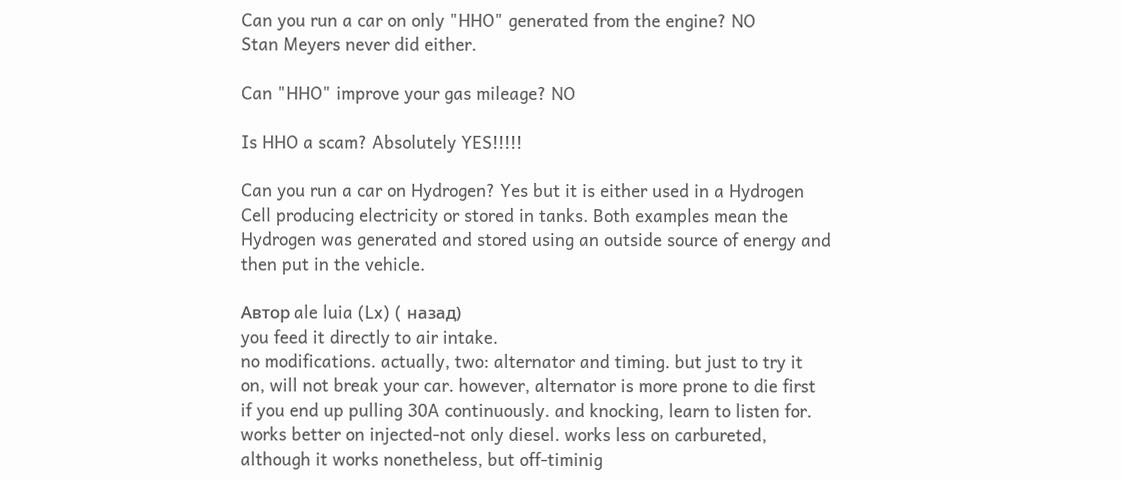Can you run a car on only "HHO" generated from the engine? NO
Stan Meyers never did either.

Can "HHO" improve your gas mileage? NO

Is HHO a scam? Absolutely YES!!!!!

Can you run a car on Hydrogen? Yes but it is either used in a Hydrogen
Cell producing electricity or stored in tanks. Both examples mean the
Hydrogen was generated and stored using an outside source of energy and
then put in the vehicle.

Автор ale luia (Lx) ( назад)
you feed it directly to air intake.
no modifications. actually, two: alternator and timing. but just to try it
on, will not break your car. however, alternator is more prone to die first
if you end up pulling 30A continuously. and knocking, learn to listen for.
works better on injected-not only diesel. works less on carbureted,
although it works nonetheless, but off-timinig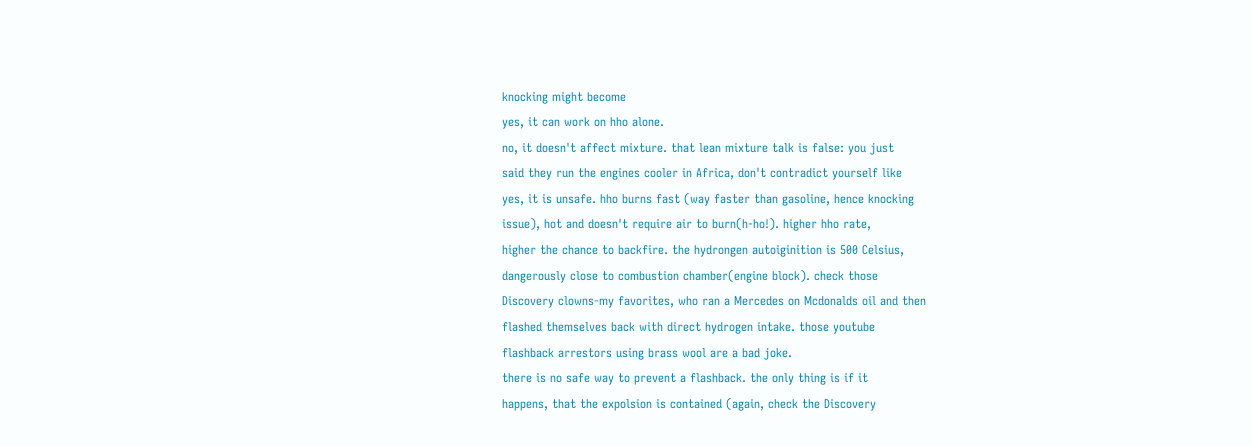knocking might become
yes, it can work on hho alone.
no, it doesn't affect mixture. that lean mixture talk is false: you just
said they run the engines cooler in Africa, don't contradict yourself like
yes, it is unsafe. hho burns fast (way faster than gasoline, hence knocking
issue), hot and doesn't require air to burn(h-ho!). higher hho rate,
higher the chance to backfire. the hydrongen autoiginition is 500 Celsius,
dangerously close to combustion chamber(engine block). check those
Discovery clowns-my favorites, who ran a Mercedes on Mcdonalds oil and then
flashed themselves back with direct hydrogen intake. those youtube
flashback arrestors using brass wool are a bad joke.
there is no safe way to prevent a flashback. the only thing is if it
happens, that the expolsion is contained (again, check the Discovery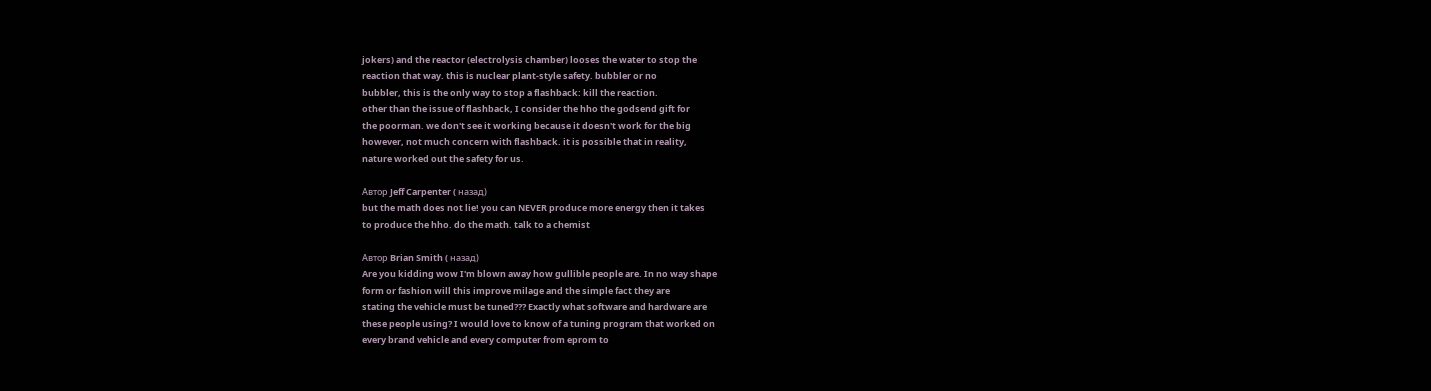jokers) and the reactor (electrolysis chamber) looses the water to stop the
reaction that way. this is nuclear plant-style safety. bubbler or no
bubbler, this is the only way to stop a flashback: kill the reaction.
other than the issue of flashback, I consider the hho the godsend gift for
the poorman. we don't see it working because it doesn't work for the big
however, not much concern with flashback. it is possible that in reality,
nature worked out the safety for us.

Автор Jeff Carpenter ( назад)
but the math does not lie! you can NEVER produce more energy then it takes
to produce the hho. do the math. talk to a chemist

Автор Brian Smith ( назад)
Are you kidding wow I'm blown away how gullible people are. In no way shape
form or fashion will this improve milage and the simple fact they are
stating the vehicle must be tuned??? Exactly what software and hardware are
these people using? I would love to know of a tuning program that worked on
every brand vehicle and every computer from eprom to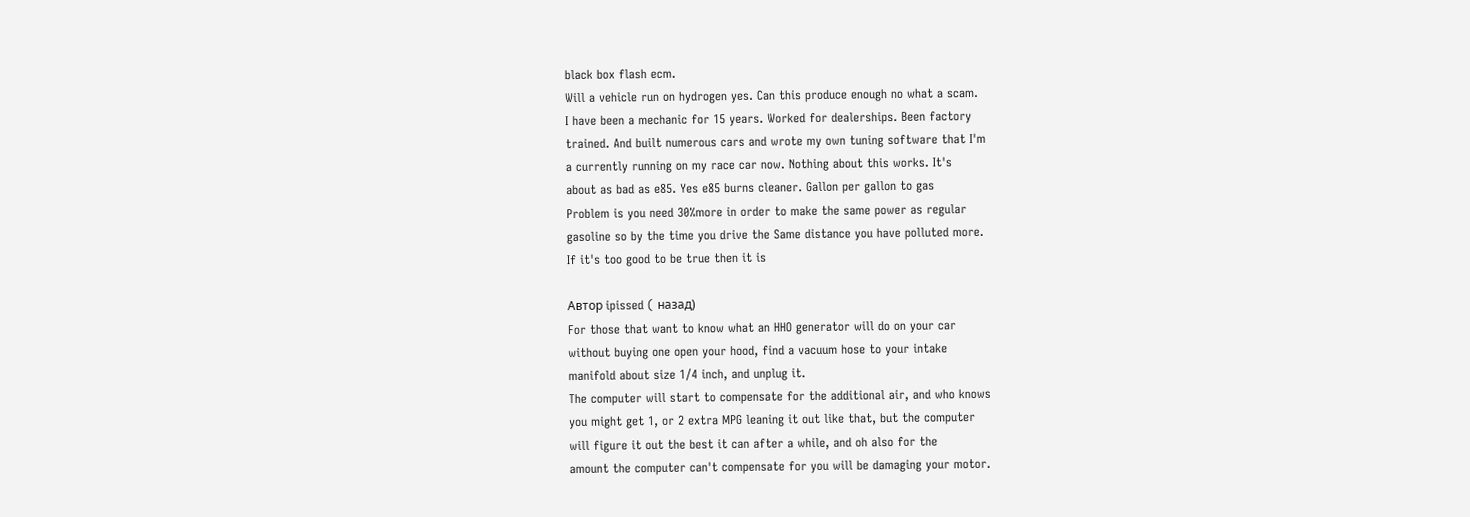black box flash ecm.
Will a vehicle run on hydrogen yes. Can this produce enough no what a scam.
I have been a mechanic for 15 years. Worked for dealerships. Been factory
trained. And built numerous cars and wrote my own tuning software that I'm
a currently running on my race car now. Nothing about this works. It's
about as bad as e85. Yes e85 burns cleaner. Gallon per gallon to gas
Problem is you need 30%more in order to make the same power as regular
gasoline so by the time you drive the Same distance you have polluted more.
If it's too good to be true then it is

Автор ipissed ( назад)
For those that want to know what an HHO generator will do on your car
without buying one open your hood, find a vacuum hose to your intake
manifold about size 1/4 inch, and unplug it.
The computer will start to compensate for the additional air, and who knows
you might get 1, or 2 extra MPG leaning it out like that, but the computer
will figure it out the best it can after a while, and oh also for the
amount the computer can't compensate for you will be damaging your motor.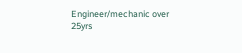Engineer/mechanic over 25yrs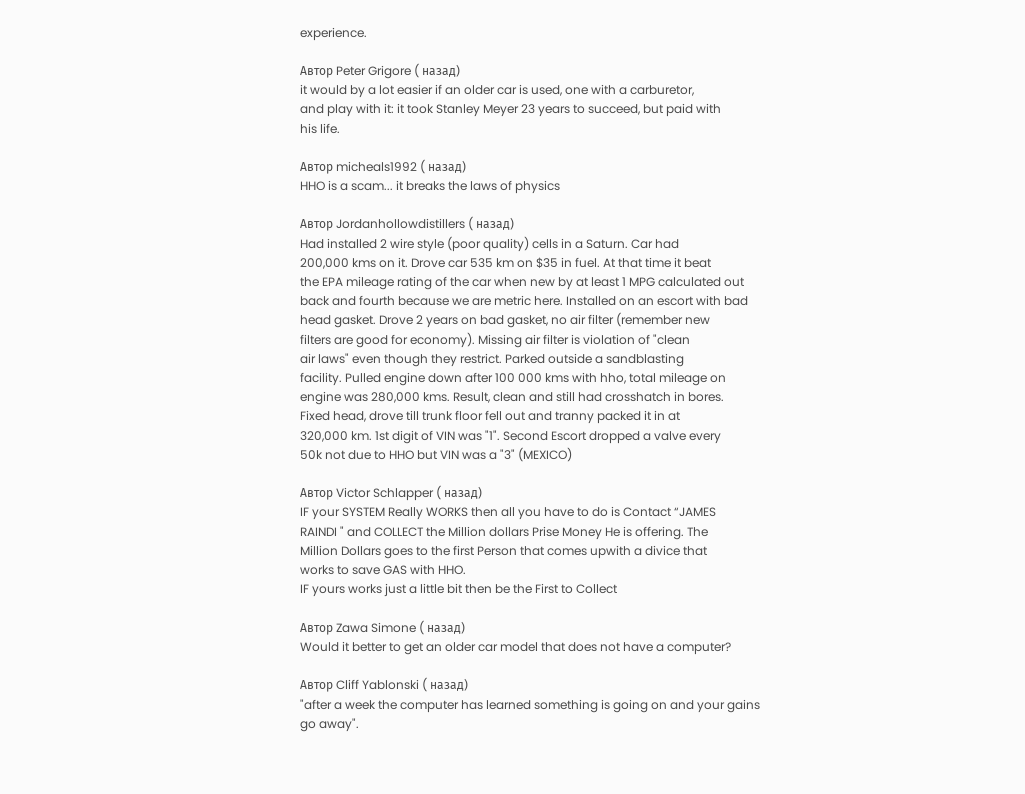experience.

Автор Peter Grigore ( назад)
it would by a lot easier if an older car is used, one with a carburetor,
and play with it: it took Stanley Meyer 23 years to succeed, but paid with
his life.

Автор micheals1992 ( назад)
HHO is a scam... it breaks the laws of physics

Автор Jordanhollowdistillers ( назад)
Had installed 2 wire style (poor quality) cells in a Saturn. Car had
200,000 kms on it. Drove car 535 km on $35 in fuel. At that time it beat
the EPA mileage rating of the car when new by at least 1 MPG calculated out
back and fourth because we are metric here. Installed on an escort with bad
head gasket. Drove 2 years on bad gasket, no air filter (remember new
filters are good for economy). Missing air filter is violation of "clean
air laws" even though they restrict. Parked outside a sandblasting
facility. Pulled engine down after 100 000 kms with hho, total mileage on
engine was 280,000 kms. Result, clean and still had crosshatch in bores.
Fixed head, drove till trunk floor fell out and tranny packed it in at
320,000 km. 1st digit of VIN was "1". Second Escort dropped a valve every
50k not due to HHO but VIN was a "3" (MEXICO)

Автор Victor Schlapper ( назад)
IF your SYSTEM Really WORKS then all you have to do is Contact “JAMES
RAINDI " and COLLECT the Million dollars Prise Money He is offering. The
Million Dollars goes to the first Person that comes upwith a divice that
works to save GAS with HHO.
IF yours works just a little bit then be the First to Collect

Автор Zawa Simone ( назад)
Would it better to get an older car model that does not have a computer?

Автор Cliff Yablonski ( назад)
"after a week the computer has learned something is going on and your gains
go away".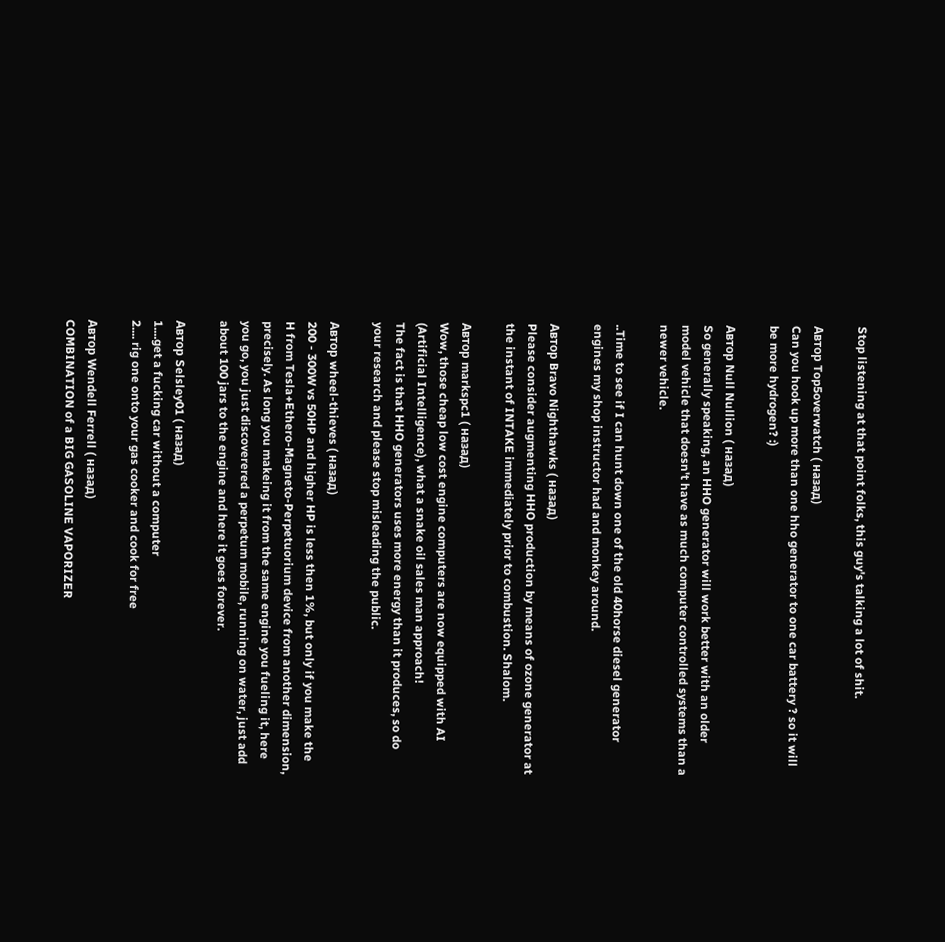Stop listening at that point folks, this guy's talking a lot of shit.

Автор Top5overwatch ( назад)
Can you hook up more than one hho generator to one car battery ? so it will
be more hydrogen? :)

Автор Null Nullion ( назад)
So generally speaking, an HHO generator will work better with an older
model vehicle that doesn't have as much computer controlled systems than a
newer vehicle.

..Time to see if I can hunt down one of the old 40horse diesel generator
engines my shop instructor had and monkey around.

Автор Bravo Nighthawks ( назад)
Please consider augmenting HHO production by means of ozone generator at
the instant of INTAKE immediately prior to combustion. Shalom.

Автор markspc1 ( назад)
Wow, those cheap low cost engine computers are now equipped with AI
(Artificial Intelligence), what a snake oil sales man approach!
The fact is that HHO generators uses more energy than it produces, so do
your research and please stop misleading the public.

Автор wheel-thieves ( назад)
200 - 300W vs 50HP and higher HP is less then 1%, but only if you make the
H from Tesla+Ethero-Magneto-Perpetuorium device from another dimension,
precisely. As long you makeing it from the same engine you fueling it, here
you go, you just discoverered a perpetum mobile, running on water, just add
about 100 jars to the engine and here it goes forever.

Автор Selsley01 ( назад)
1....get a fucking car without a computer
2.... rig one onto your gas cooker and cook for free

Автор Wendell Ferrell ( назад)
COMBINATION of a BIG GASOLINE VAPORIZER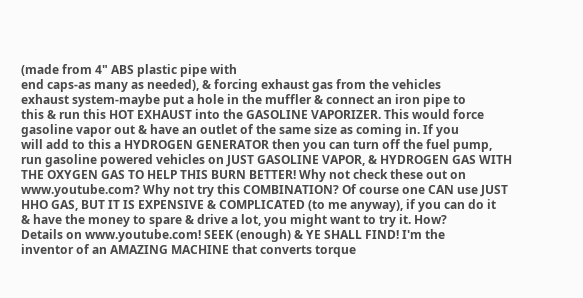(made from 4" ABS plastic pipe with
end caps-as many as needed), & forcing exhaust gas from the vehicles
exhaust system-maybe put a hole in the muffler & connect an iron pipe to
this & run this HOT EXHAUST into the GASOLINE VAPORIZER. This would force
gasoline vapor out & have an outlet of the same size as coming in. If you
will add to this a HYDROGEN GENERATOR then you can turn off the fuel pump,
run gasoline powered vehicles on JUST GASOLINE VAPOR, & HYDROGEN GAS WITH
THE OXYGEN GAS TO HELP THIS BURN BETTER! Why not check these out on
www.youtube.com? Why not try this COMBINATION? Of course one CAN use JUST
HHO GAS, BUT IT IS EXPENSIVE & COMPLICATED (to me anyway), if you can do it
& have the money to spare & drive a lot, you might want to try it. How?
Details on www.youtube.com! SEEK (enough) & YE SHALL FIND! I'm the
inventor of an AMAZING MACHINE that converts torque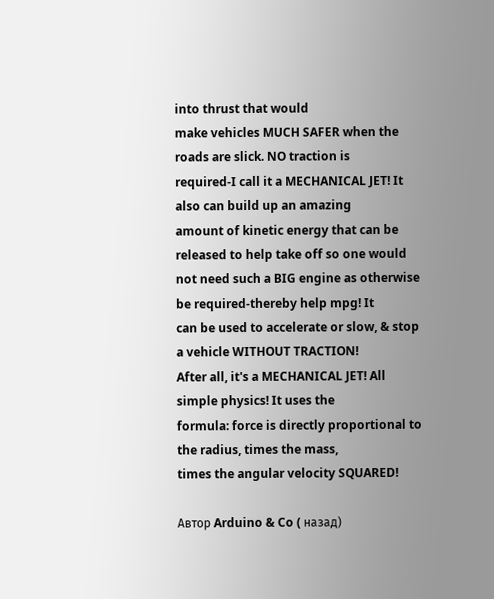into thrust that would
make vehicles MUCH SAFER when the roads are slick. NO traction is
required-I call it a MECHANICAL JET! It also can build up an amazing
amount of kinetic energy that can be released to help take off so one would
not need such a BIG engine as otherwise be required-thereby help mpg! It
can be used to accelerate or slow, & stop a vehicle WITHOUT TRACTION!
After all, it's a MECHANICAL JET! All simple physics! It uses the
formula: force is directly proportional to the radius, times the mass,
times the angular velocity SQUARED!

Автор Arduino & Co ( назад)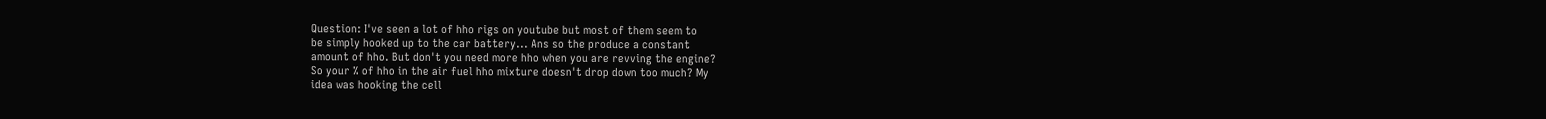Question: I've seen a lot of hho rigs on youtube but most of them seem to
be simply hooked up to the car battery... Ans so the produce a constant
amount of hho. But don't you need more hho when you are revving the engine?
So your % of hho in the air fuel hho mixture doesn't drop down too much? My
idea was hooking the cell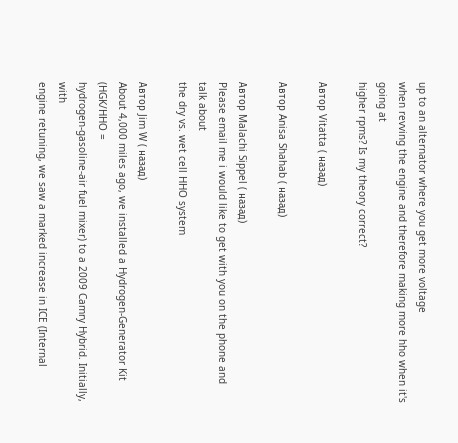up to an alternator where you get more voltage
when revving the engine and therefore making more hho when it's going at
higher rpms? Is my theory correct?

Автор Vitatta ( назад)

Автор Anisa Shahab ( назад)

Автор Malachi Sippel ( назад)
Please email me i would like to get with you on the phone and talk about
the dry vs. wet cell HHO system

Автор Jim W ( назад)
About 4,000 miles ago, we installed a Hydrogen-Generator Kit (HGK/HHO =
hydrogen-gasoline-air fuel mixer) to a 2009 Camry Hybrid. Initially, with
engine retuning, we saw a marked increase in ICE (Internal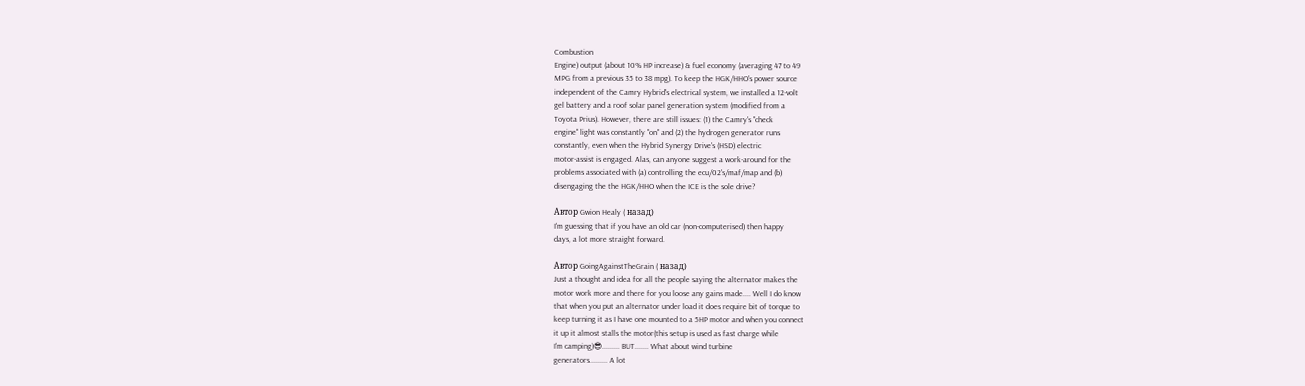Combustion
Engine) output (about 10% HP increase) & fuel economy (averaging 47 to 49
MPG from a previous 35 to 38 mpg). To keep the HGK/HHO's power source
independent of the Camry Hybrid's electrical system, we installed a 12-volt
gel battery and a roof solar panel generation system (modified from a
Toyota Prius). However, there are still issues: (1) the Camry's "check
engine" light was constantly "on" and (2) the hydrogen generator runs
constantly, even when the Hybrid Synergy Drive's (HSD) electric
motor-assist is engaged. Alas, can anyone suggest a work-around for the
problems associated with (a) controlling the ecu/02's/maf/map and (b)
disengaging the the HGK/HHO when the ICE is the sole drive?

Автор Gwion Healy ( назад)
I'm guessing that if you have an old car (non-computerised) then happy
days, a lot more straight forward.

Автор GoingAgainstTheGrain ( назад)
Just a thought and idea for all the people saying the alternator makes the
motor work more and there for you loose any gains made.... Well I do know
that when you put an alternator under load it does require bit of torque to
keep turning it as I have one mounted to a 5HP motor and when you connect
it up it almost stalls the motor(this setup is used as fast charge while
I'm camping)😎......... BUT....... What about wind turbine
generators......... A lot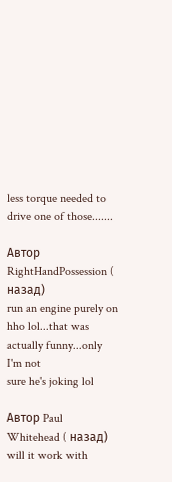less torque needed to drive one of those.......

Автор RightHandPossession ( назад)
run an engine purely on hho lol...that was actually funny...only I'm not
sure he's joking lol

Автор Paul Whitehead ( назад)
will it work with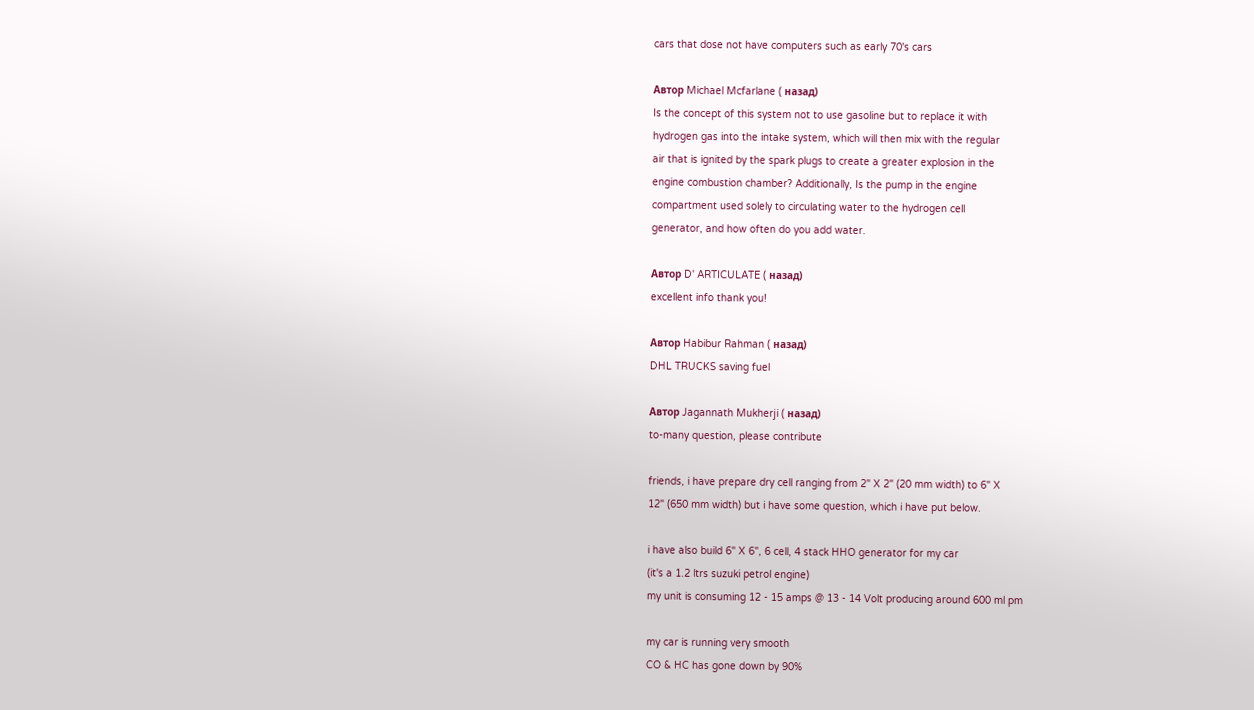cars that dose not have computers such as early 70's cars

Автор Michael Mcfarlane ( назад)
Is the concept of this system not to use gasoline but to replace it with
hydrogen gas into the intake system, which will then mix with the regular
air that is ignited by the spark plugs to create a greater explosion in the
engine combustion chamber? Additionally, Is the pump in the engine
compartment used solely to circulating water to the hydrogen cell
generator, and how often do you add water.

Автор D' ARTICULATE ( назад)
excellent info thank you!

Автор Habibur Rahman ( назад)
DHL TRUCKS saving fuel

Автор Jagannath Mukherji ( назад)
to-many question, please contribute

friends, i have prepare dry cell ranging from 2" X 2" (20 mm width) to 6" X
12" (650 mm width) but i have some question, which i have put below.

i have also build 6" X 6", 6 cell, 4 stack HHO generator for my car
(it's a 1.2 ltrs suzuki petrol engine)
my unit is consuming 12 - 15 amps @ 13 - 14 Volt producing around 600 ml pm

my car is running very smooth
CO & HC has gone down by 90%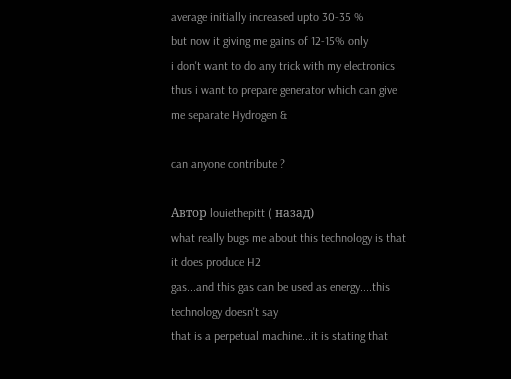average initially increased upto 30-35 %
but now it giving me gains of 12-15% only
i don't want to do any trick with my electronics
thus i want to prepare generator which can give me separate Hydrogen &

can anyone contribute ?

Автор louiethepitt ( назад)
what really bugs me about this technology is that it does produce H2
gas...and this gas can be used as energy....this technology doesn't say
that is a perpetual machine...it is stating that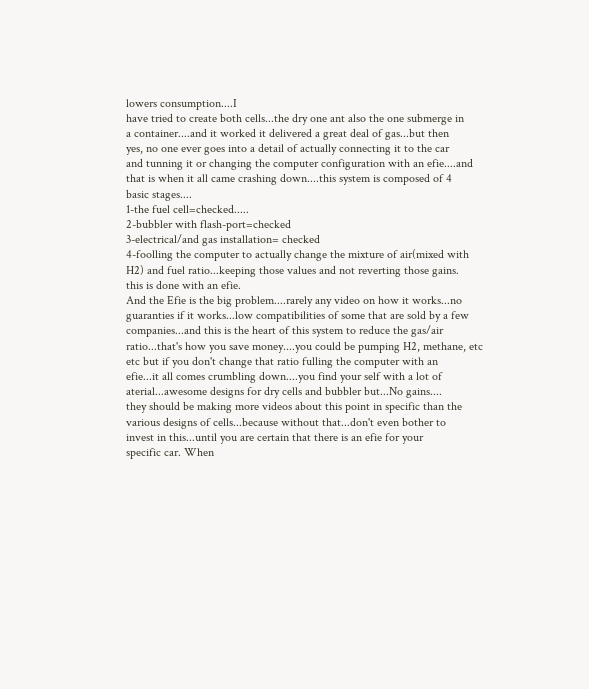lowers consumption....I
have tried to create both cells...the dry one ant also the one submerge in
a container....and it worked it delivered a great deal of gas...but then
yes, no one ever goes into a detail of actually connecting it to the car
and tunning it or changing the computer configuration with an efie....and
that is when it all came crashing down....this system is composed of 4
basic stages....
1-the fuel cell=checked.....
2-bubbler with flash-port=checked
3-electrical/and gas installation= checked
4-foolling the computer to actually change the mixture of air(mixed with
H2) and fuel ratio...keeping those values and not reverting those gains.
this is done with an efie.
And the Efie is the big problem....rarely any video on how it works...no
guaranties if it works...low compatibilities of some that are sold by a few
companies...and this is the heart of this system to reduce the gas/air
ratio...that's how you save money....you could be pumping H2, methane, etc
etc but if you don't change that ratio fulling the computer with an
efie...it all comes crumbling down....you find your self with a lot of
aterial...awesome designs for dry cells and bubbler but...No gains....
they should be making more videos about this point in specific than the
various designs of cells...because without that...don't even bother to
invest in this...until you are certain that there is an efie for your
specific car. When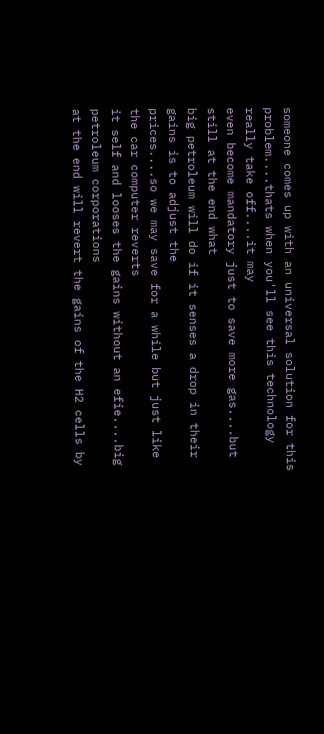someone comes up with an universal solution for this
problem....thats when you'll see this technology really take off....it may
even become mandatory just to save more gas....but still at the end what
big petroleum will do if it senses a drop in their gains is to adjust the
prices....so we may save for a while but just like the car computer reverts
it self and looses the gains without an efie....big petroleum corporations
at the end will revert the gains of the H2 cells by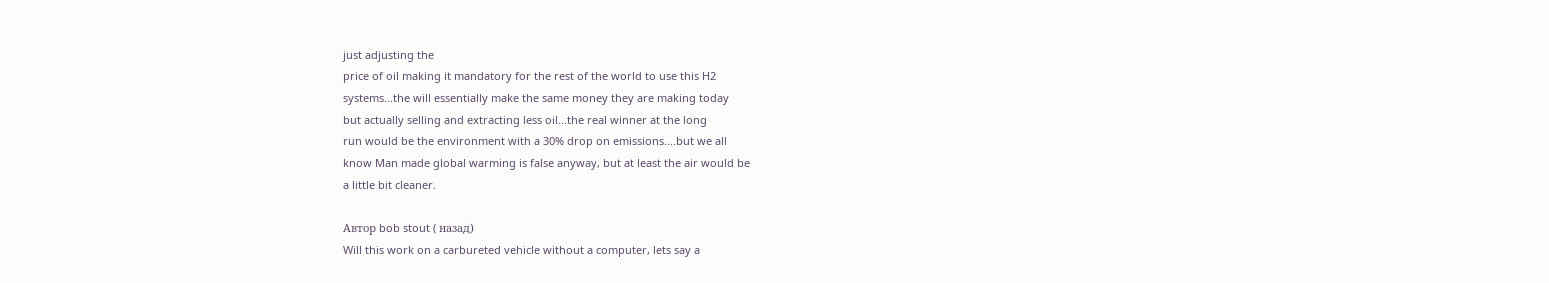just adjusting the
price of oil making it mandatory for the rest of the world to use this H2
systems...the will essentially make the same money they are making today
but actually selling and extracting less oil...the real winner at the long
run would be the environment with a 30% drop on emissions....but we all
know Man made global warming is false anyway, but at least the air would be
a little bit cleaner.

Автор bob stout ( назад)
Will this work on a carbureted vehicle without a computer, lets say a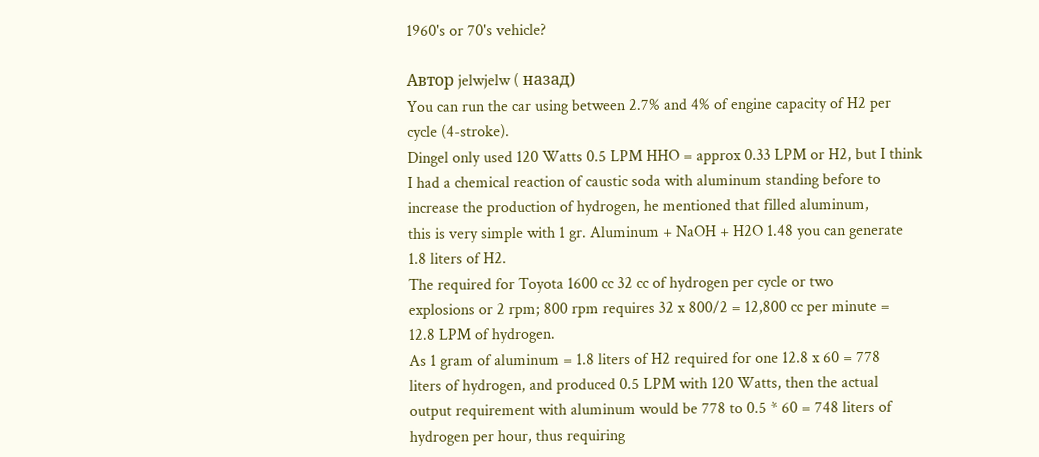1960's or 70's vehicle?

Автор jelwjelw ( назад)
You can run the car using between 2.7% and 4% of engine capacity of H2 per
cycle (4-stroke).
Dingel only used 120 Watts 0.5 LPM HHO = approx 0.33 LPM or H2, but I think
I had a chemical reaction of caustic soda with aluminum standing before to
increase the production of hydrogen, he mentioned that filled aluminum,
this is very simple with 1 gr. Aluminum + NaOH + H2O 1.48 you can generate
1.8 liters of H2.
The required for Toyota 1600 cc 32 cc of hydrogen per cycle or two
explosions or 2 rpm; 800 rpm requires 32 x 800/2 = 12,800 cc per minute =
12.8 LPM of hydrogen.
As 1 gram of aluminum = 1.8 liters of H2 required for one 12.8 x 60 = 778
liters of hydrogen, and produced 0.5 LPM with 120 Watts, then the actual
output requirement with aluminum would be 778 to 0.5 * 60 = 748 liters of
hydrogen per hour, thus requiring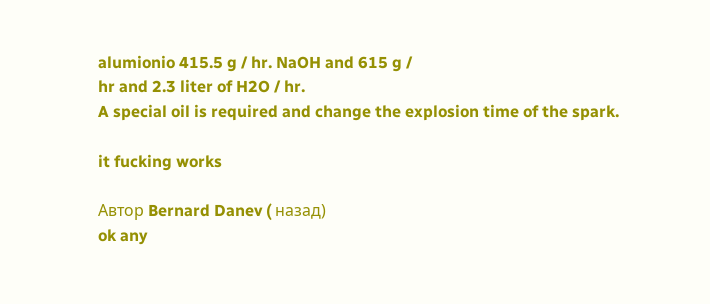alumionio 415.5 g / hr. NaOH and 615 g /
hr and 2.3 liter of H2O / hr.
A special oil is required and change the explosion time of the spark.

it fucking works

Автор Bernard Danev ( назад)
ok any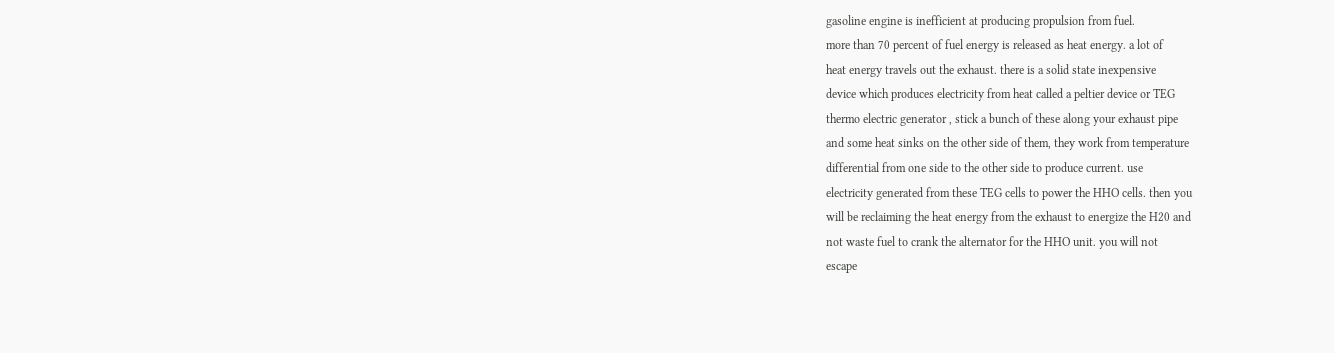gasoline engine is inefficient at producing propulsion from fuel.
more than 70 percent of fuel energy is released as heat energy. a lot of
heat energy travels out the exhaust. there is a solid state inexpensive
device which produces electricity from heat called a peltier device or TEG
thermo electric generator , stick a bunch of these along your exhaust pipe
and some heat sinks on the other side of them, they work from temperature
differential from one side to the other side to produce current. use
electricity generated from these TEG cells to power the HHO cells. then you
will be reclaiming the heat energy from the exhaust to energize the H20 and
not waste fuel to crank the alternator for the HHO unit. you will not
escape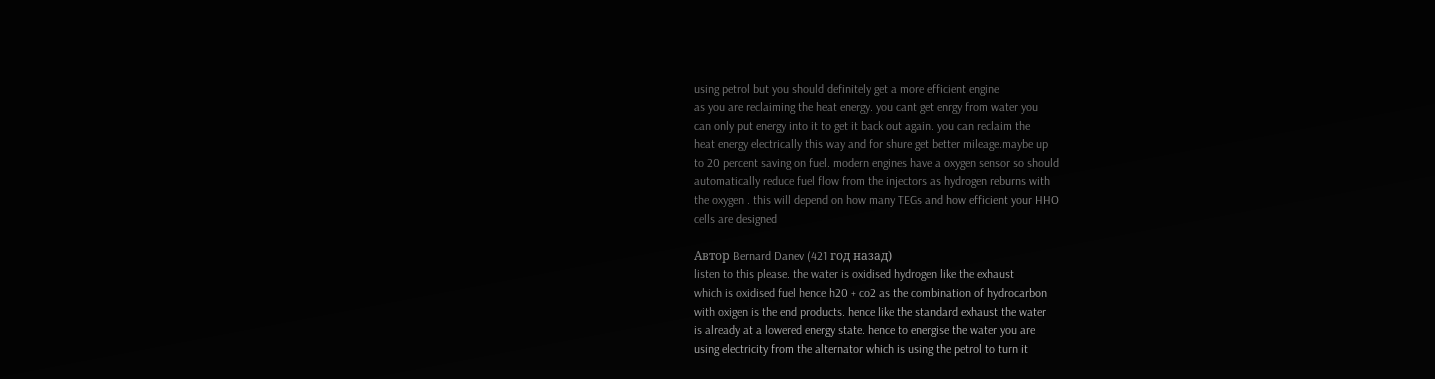using petrol but you should definitely get a more efficient engine
as you are reclaiming the heat energy. you cant get enrgy from water you
can only put energy into it to get it back out again. you can reclaim the
heat energy electrically this way and for shure get better mileage.maybe up
to 20 percent saving on fuel. modern engines have a oxygen sensor so should
automatically reduce fuel flow from the injectors as hydrogen reburns with
the oxygen . this will depend on how many TEGs and how efficient your HHO
cells are designed

Автор Bernard Danev (421 год назад)
listen to this please. the water is oxidised hydrogen like the exhaust
which is oxidised fuel hence h20 + co2 as the combination of hydrocarbon
with oxigen is the end products. hence like the standard exhaust the water
is already at a lowered energy state. hence to energise the water you are
using electricity from the alternator which is using the petrol to turn it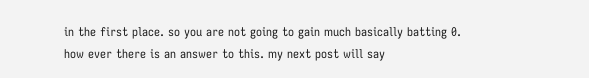in the first place. so you are not going to gain much basically batting 0.
how ever there is an answer to this. my next post will say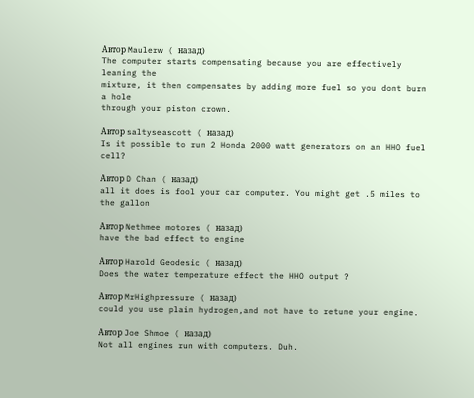Автор Maulerw ( назад)
The computer starts compensating because you are effectively leaning the
mixture, it then compensates by adding more fuel so you dont burn a hole
through your piston crown.

Автор saltyseascott ( назад)
Is it possible to run 2 Honda 2000 watt generators on an HHO fuel cell?

Автор D Chan ( назад)
all it does is fool your car computer. You might get .5 miles to the gallon

Автор Nethmee motores ( назад)
have the bad effect to engine

Автор Harold Geodesic ( назад)
Does the water temperature effect the HHO output ?

Автор MrHighpressure ( назад)
could you use plain hydrogen,and not have to retune your engine.

Автор Joe Shmoe ( назад)
Not all engines run with computers. Duh.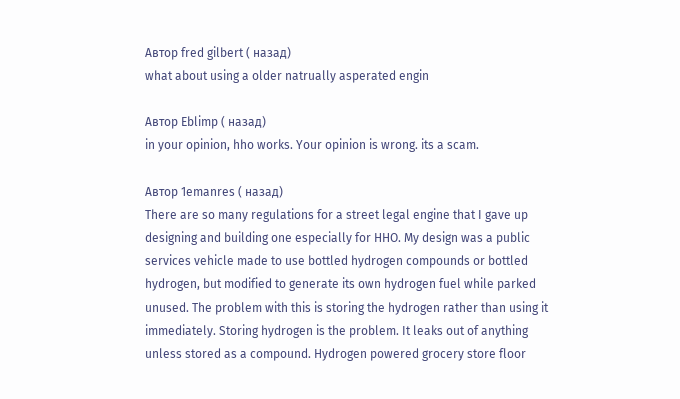Автор fred gilbert ( назад)
what about using a older natrually asperated engin

Автор Eblimp ( назад)
in your opinion, hho works. Your opinion is wrong. its a scam.

Автор 1emanres ( назад)
There are so many regulations for a street legal engine that I gave up
designing and building one especially for HHO. My design was a public
services vehicle made to use bottled hydrogen compounds or bottled
hydrogen, but modified to generate its own hydrogen fuel while parked
unused. The problem with this is storing the hydrogen rather than using it
immediately. Storing hydrogen is the problem. It leaks out of anything
unless stored as a compound. Hydrogen powered grocery store floor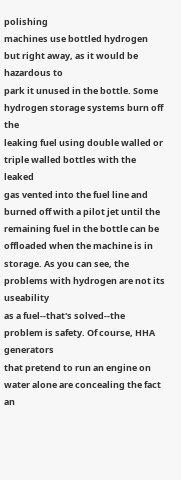polishing
machines use bottled hydrogen but right away, as it would be hazardous to
park it unused in the bottle. Some hydrogen storage systems burn off the
leaking fuel using double walled or triple walled bottles with the leaked
gas vented into the fuel line and burned off with a pilot jet until the
remaining fuel in the bottle can be offloaded when the machine is in
storage. As you can see, the problems with hydrogen are not its useability
as a fuel--that's solved--the problem is safety. Of course, HHA generators
that pretend to run an engine on water alone are concealing the fact an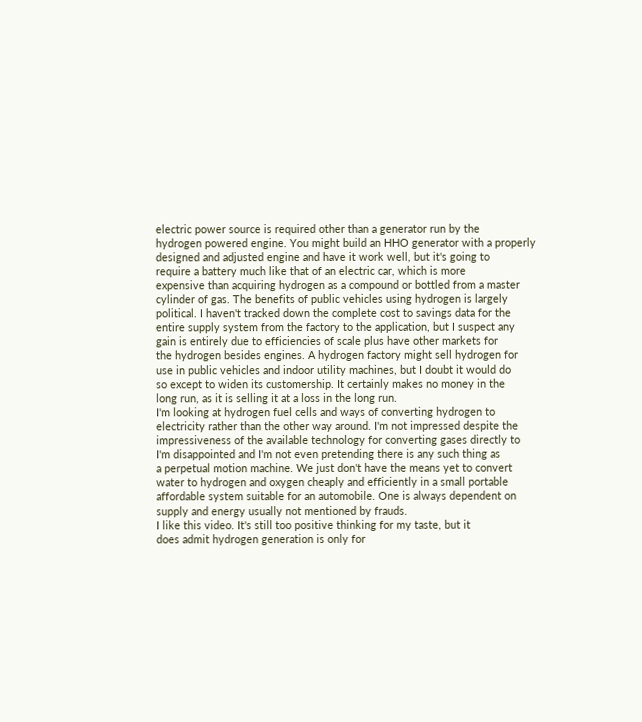electric power source is required other than a generator run by the
hydrogen powered engine. You might build an HHO generator with a properly
designed and adjusted engine and have it work well, but it's going to
require a battery much like that of an electric car, which is more
expensive than acquiring hydrogen as a compound or bottled from a master
cylinder of gas. The benefits of public vehicles using hydrogen is largely
political. I haven't tracked down the complete cost to savings data for the
entire supply system from the factory to the application, but I suspect any
gain is entirely due to efficiencies of scale plus have other markets for
the hydrogen besides engines. A hydrogen factory might sell hydrogen for
use in public vehicles and indoor utility machines, but I doubt it would do
so except to widen its customership. It certainly makes no money in the
long run, as it is selling it at a loss in the long run.
I'm looking at hydrogen fuel cells and ways of converting hydrogen to
electricity rather than the other way around. I'm not impressed despite the
impressiveness of the available technology for converting gases directly to
I'm disappointed and I'm not even pretending there is any such thing as
a perpetual motion machine. We just don't have the means yet to convert
water to hydrogen and oxygen cheaply and efficiently in a small portable
affordable system suitable for an automobile. One is always dependent on
supply and energy usually not mentioned by frauds.
I like this video. It's still too positive thinking for my taste, but it
does admit hydrogen generation is only for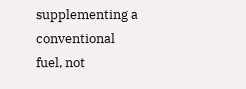supplementing a conventional
fuel, not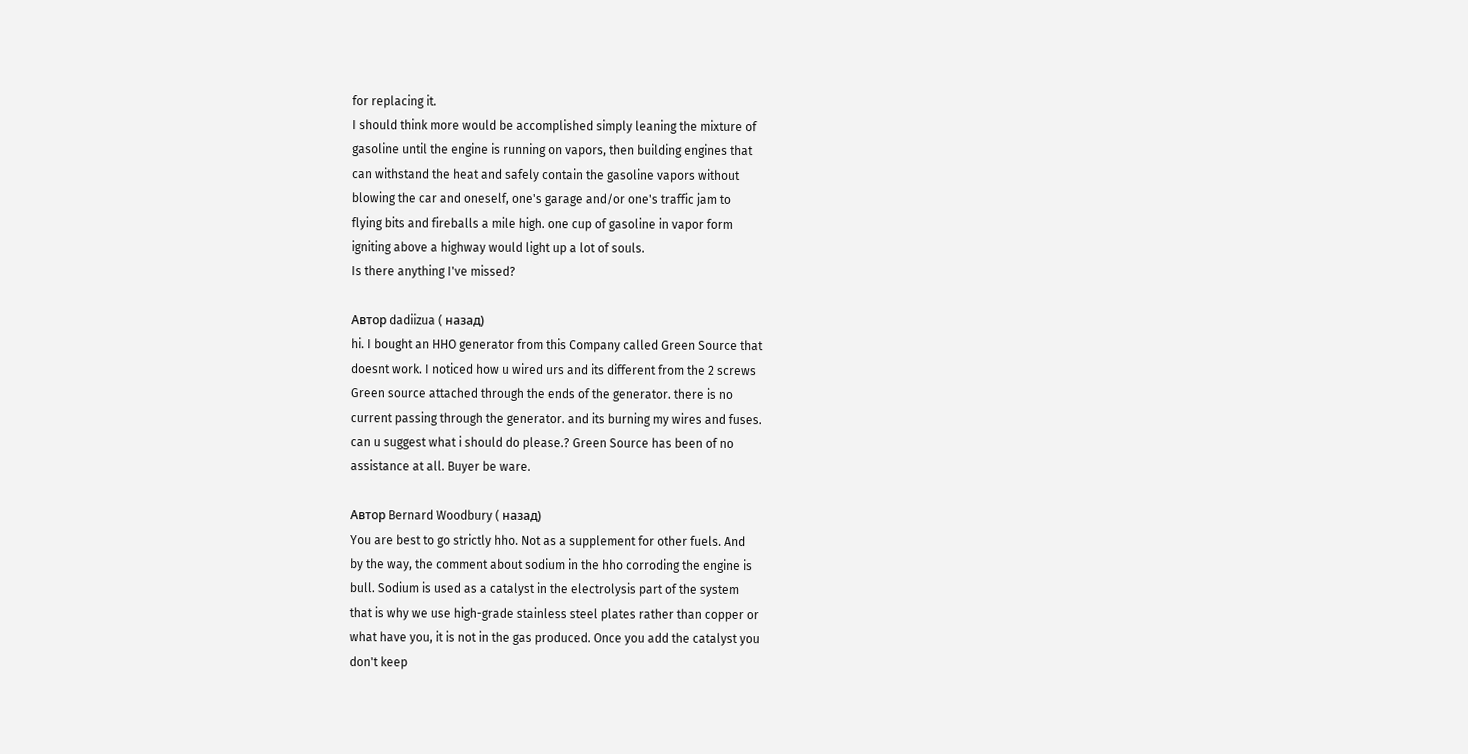for replacing it.
I should think more would be accomplished simply leaning the mixture of
gasoline until the engine is running on vapors, then building engines that
can withstand the heat and safely contain the gasoline vapors without
blowing the car and oneself, one's garage and/or one's traffic jam to
flying bits and fireballs a mile high. one cup of gasoline in vapor form
igniting above a highway would light up a lot of souls.
Is there anything I've missed?

Автор dadiizua ( назад)
hi. I bought an HHO generator from this Company called Green Source that
doesnt work. I noticed how u wired urs and its different from the 2 screws
Green source attached through the ends of the generator. there is no
current passing through the generator. and its burning my wires and fuses.
can u suggest what i should do please.? Green Source has been of no
assistance at all. Buyer be ware.

Автор Bernard Woodbury ( назад)
You are best to go strictly hho. Not as a supplement for other fuels. And
by the way, the comment about sodium in the hho corroding the engine is
bull. Sodium is used as a catalyst in the electrolysis part of the system
that is why we use high-grade stainless steel plates rather than copper or
what have you, it is not in the gas produced. Once you add the catalyst you
don't keep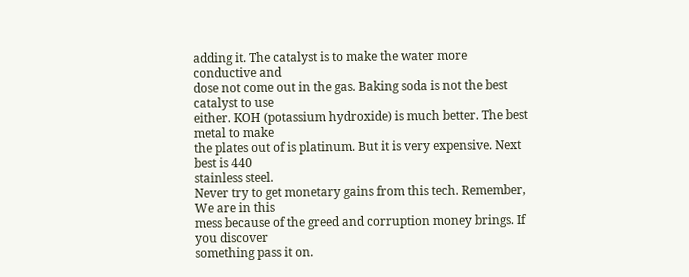adding it. The catalyst is to make the water more conductive and
dose not come out in the gas. Baking soda is not the best catalyst to use
either. KOH (potassium hydroxide) is much better. The best metal to make
the plates out of is platinum. But it is very expensive. Next best is 440
stainless steel.
Never try to get monetary gains from this tech. Remember, We are in this
mess because of the greed and corruption money brings. If you discover
something pass it on.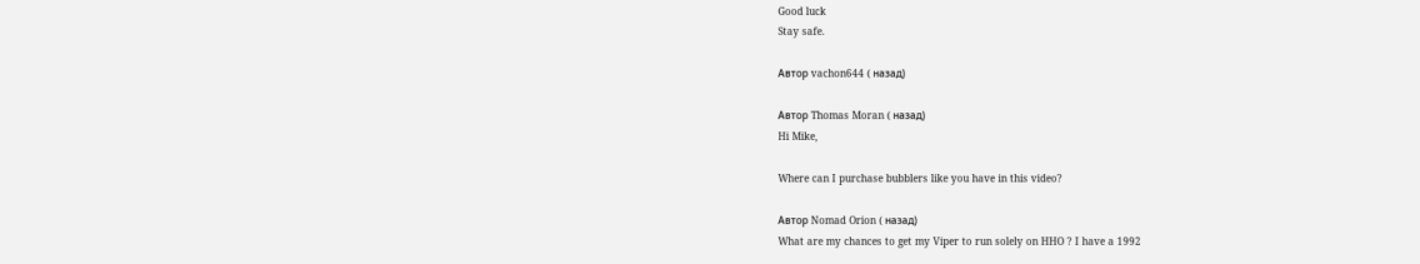Good luck
Stay safe.

Автор vachon644 ( назад)

Автор Thomas Moran ( назад)
Hi Mike,

Where can I purchase bubblers like you have in this video?

Автор Nomad Orion ( назад)
What are my chances to get my Viper to run solely on HHO ? I have a 1992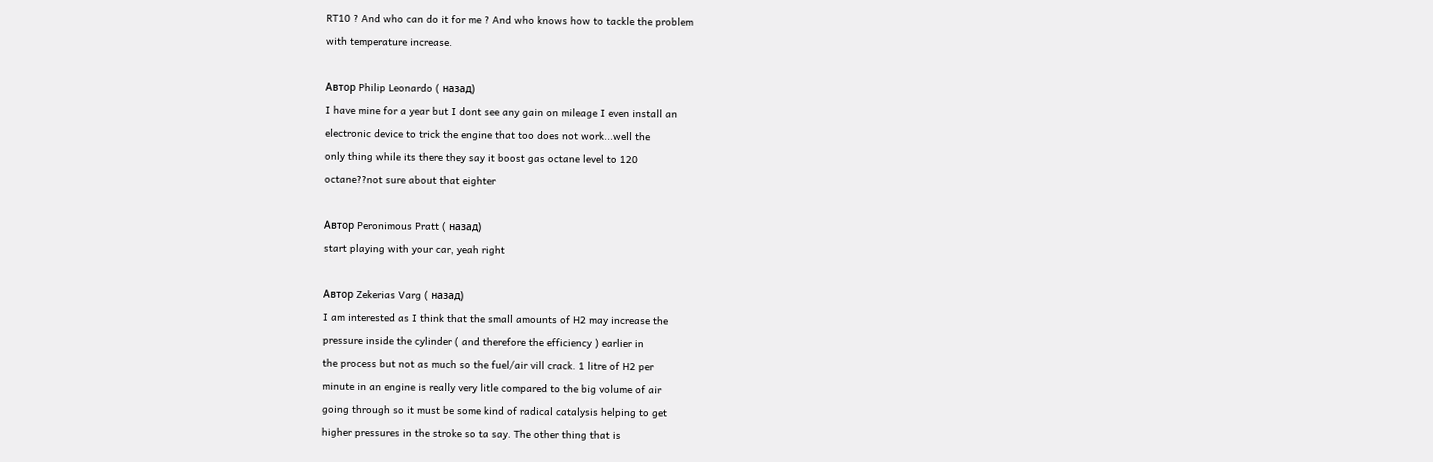RT10 ? And who can do it for me ? And who knows how to tackle the problem
with temperature increase.

Автор Philip Leonardo ( назад)
I have mine for a year but I dont see any gain on mileage I even install an
electronic device to trick the engine that too does not work...well the
only thing while its there they say it boost gas octane level to 120
octane??not sure about that eighter

Автор Peronimous Pratt ( назад)
start playing with your car, yeah right

Автор Zekerias Varg ( назад)
I am interested as I think that the small amounts of H2 may increase the
pressure inside the cylinder ( and therefore the efficiency ) earlier in
the process but not as much so the fuel/air vill crack. 1 litre of H2 per
minute in an engine is really very litle compared to the big volume of air
going through so it must be some kind of radical catalysis helping to get
higher pressures in the stroke so ta say. The other thing that is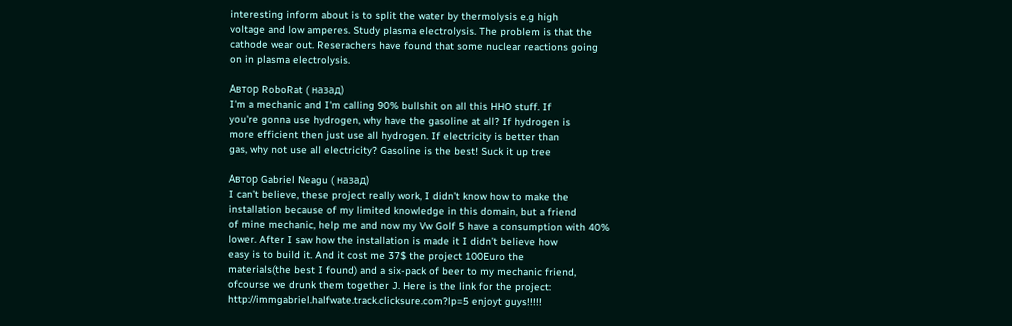interesting inform about is to split the water by thermolysis e.g high
voltage and low amperes. Study plasma electrolysis. The problem is that the
cathode wear out. Reserachers have found that some nuclear reactions going
on in plasma electrolysis.

Автор RoboRat ( назад)
I'm a mechanic and I'm calling 90% bullshit on all this HHO stuff. If
you're gonna use hydrogen, why have the gasoline at all? If hydrogen is
more efficient then just use all hydrogen. If electricity is better than
gas, why not use all electricity? Gasoline is the best! Suck it up tree

Автор Gabriel Neagu ( назад)
I can’t believe, these project really work, I didn’t know how to make the
installation because of my limited knowledge in this domain, but a friend
of mine mechanic, help me and now my Vw Golf 5 have a consumption with 40%
lower. After I saw how the installation is made it I didn’t believe how
easy is to build it. And it cost me 37$ the project 100Euro the
materials(the best I found) and a six-pack of beer to my mechanic friend,
ofcourse we drunk them together J. Here is the link for the project:
http://immgabriel.halfwate.track.clicksure.com?lp=5 enjoyt guys!!!!!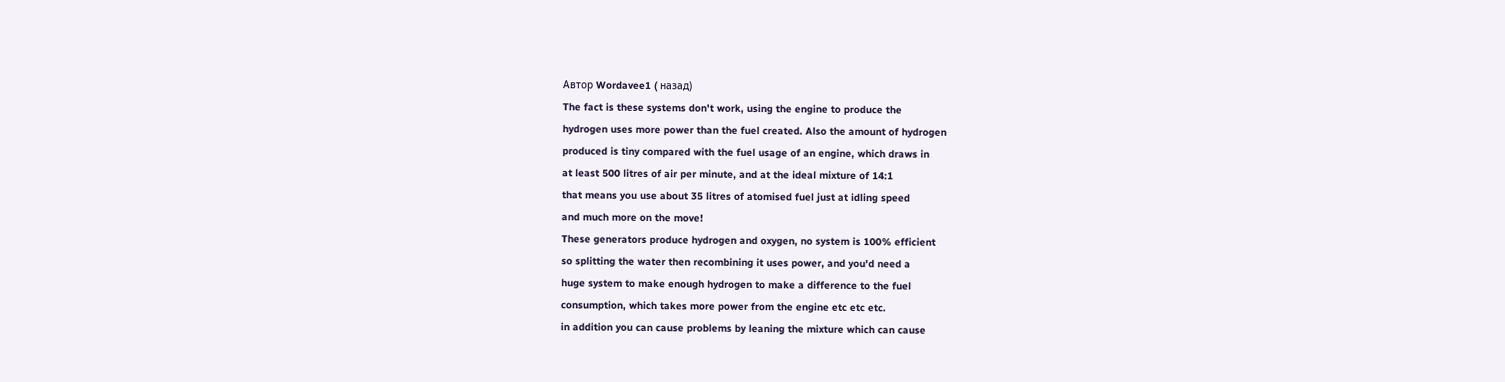Автор Wordavee1 ( назад)
The fact is these systems don't work, using the engine to produce the
hydrogen uses more power than the fuel created. Also the amount of hydrogen
produced is tiny compared with the fuel usage of an engine, which draws in
at least 500 litres of air per minute, and at the ideal mixture of 14:1
that means you use about 35 litres of atomised fuel just at idling speed
and much more on the move!
These generators produce hydrogen and oxygen, no system is 100% efficient
so splitting the water then recombining it uses power, and you'd need a
huge system to make enough hydrogen to make a difference to the fuel
consumption, which takes more power from the engine etc etc etc.
in addition you can cause problems by leaning the mixture which can cause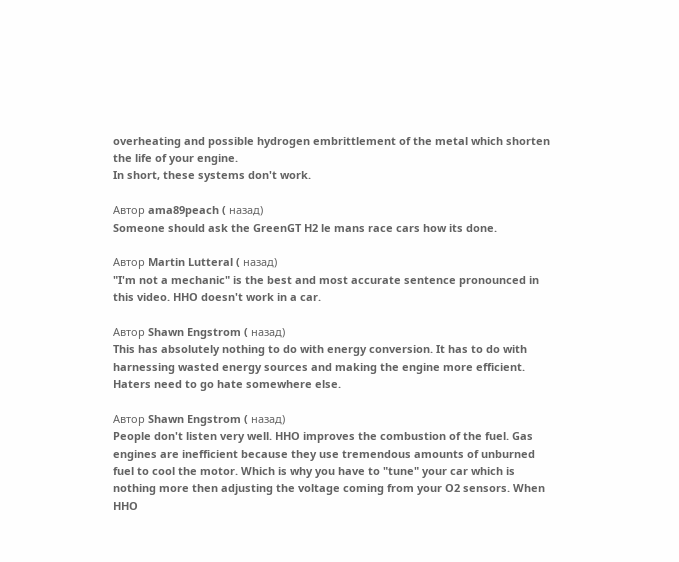overheating and possible hydrogen embrittlement of the metal which shorten
the life of your engine.
In short, these systems don't work.

Автор ama89peach ( назад)
Someone should ask the GreenGT H2 le mans race cars how its done.

Автор Martin Lutteral ( назад)
"I'm not a mechanic" is the best and most accurate sentence pronounced in
this video. HHO doesn't work in a car.

Автор Shawn Engstrom ( назад)
This has absolutely nothing to do with energy conversion. It has to do with
harnessing wasted energy sources and making the engine more efficient.
Haters need to go hate somewhere else.

Автор Shawn Engstrom ( назад)
People don't listen very well. HHO improves the combustion of the fuel. Gas
engines are inefficient because they use tremendous amounts of unburned
fuel to cool the motor. Which is why you have to "tune" your car which is
nothing more then adjusting the voltage coming from your O2 sensors. When
HHO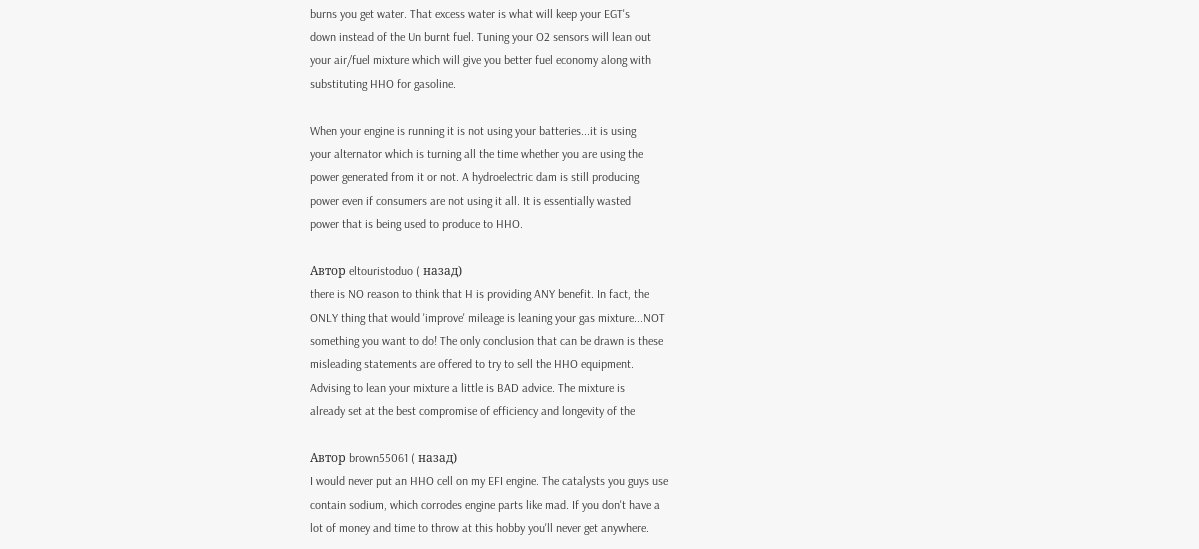burns you get water. That excess water is what will keep your EGT's
down instead of the Un burnt fuel. Tuning your O2 sensors will lean out
your air/fuel mixture which will give you better fuel economy along with
substituting HHO for gasoline.

When your engine is running it is not using your batteries...it is using
your alternator which is turning all the time whether you are using the
power generated from it or not. A hydroelectric dam is still producing
power even if consumers are not using it all. It is essentially wasted
power that is being used to produce to HHO.

Автор eltouristoduo ( назад)
there is NO reason to think that H is providing ANY benefit. In fact, the
ONLY thing that would 'improve' mileage is leaning your gas mixture...NOT
something you want to do! The only conclusion that can be drawn is these
misleading statements are offered to try to sell the HHO equipment.
Advising to lean your mixture a little is BAD advice. The mixture is
already set at the best compromise of efficiency and longevity of the

Автор brown55061 ( назад)
I would never put an HHO cell on my EFI engine. The catalysts you guys use
contain sodium, which corrodes engine parts like mad. If you don't have a
lot of money and time to throw at this hobby you'll never get anywhere.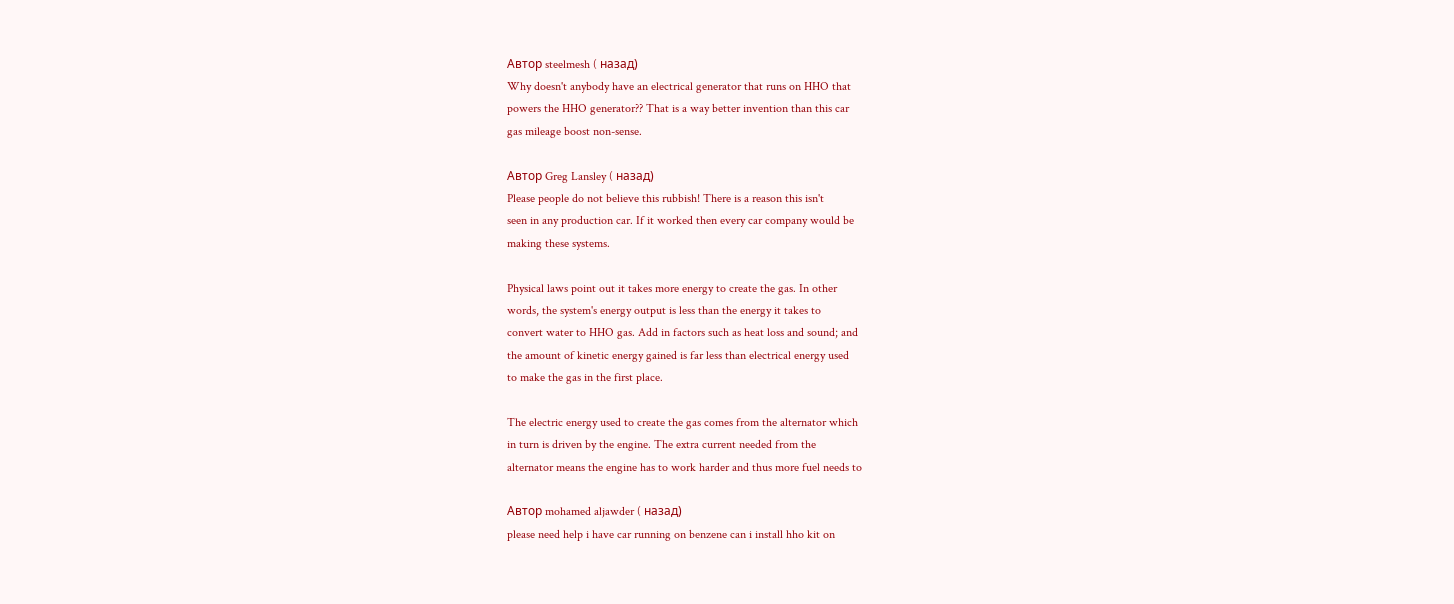Автор steelmesh ( назад)
Why doesn't anybody have an electrical generator that runs on HHO that
powers the HHO generator?? That is a way better invention than this car
gas mileage boost non-sense.

Автор Greg Lansley ( назад)
Please people do not believe this rubbish! There is a reason this isn't
seen in any production car. If it worked then every car company would be
making these systems.

Physical laws point out it takes more energy to create the gas. In other
words, the system's energy output is less than the energy it takes to
convert water to HHO gas. Add in factors such as heat loss and sound; and
the amount of kinetic energy gained is far less than electrical energy used
to make the gas in the first place.

The electric energy used to create the gas comes from the alternator which
in turn is driven by the engine. The extra current needed from the
alternator means the engine has to work harder and thus more fuel needs to

Автор mohamed aljawder ( назад)
please need help i have car running on benzene can i install hho kit on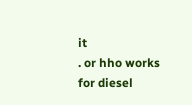it
. or hho works for diesel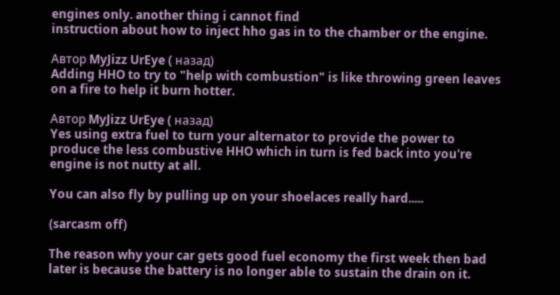engines only. another thing i cannot find
instruction about how to inject hho gas in to the chamber or the engine.

Автор MyJizz UrEye ( назад)
Adding HHO to try to "help with combustion" is like throwing green leaves
on a fire to help it burn hotter.

Автор MyJizz UrEye ( назад)
Yes using extra fuel to turn your alternator to provide the power to
produce the less combustive HHO which in turn is fed back into you're
engine is not nutty at all.

You can also fly by pulling up on your shoelaces really hard.....

(sarcasm off)

The reason why your car gets good fuel economy the first week then bad
later is because the battery is no longer able to sustain the drain on it.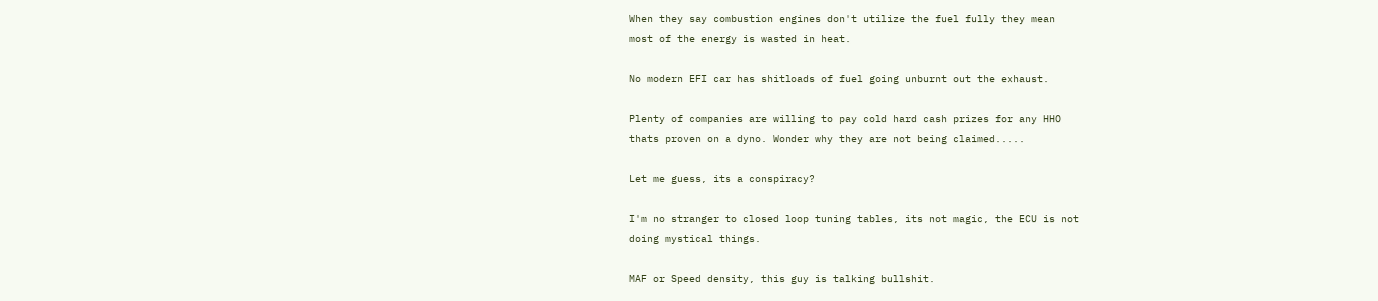When they say combustion engines don't utilize the fuel fully they mean
most of the energy is wasted in heat.

No modern EFI car has shitloads of fuel going unburnt out the exhaust.

Plenty of companies are willing to pay cold hard cash prizes for any HHO
thats proven on a dyno. Wonder why they are not being claimed.....

Let me guess, its a conspiracy?

I'm no stranger to closed loop tuning tables, its not magic, the ECU is not
doing mystical things.

MAF or Speed density, this guy is talking bullshit.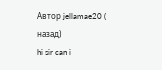Автор jellamae20 ( назад)
hi sir can i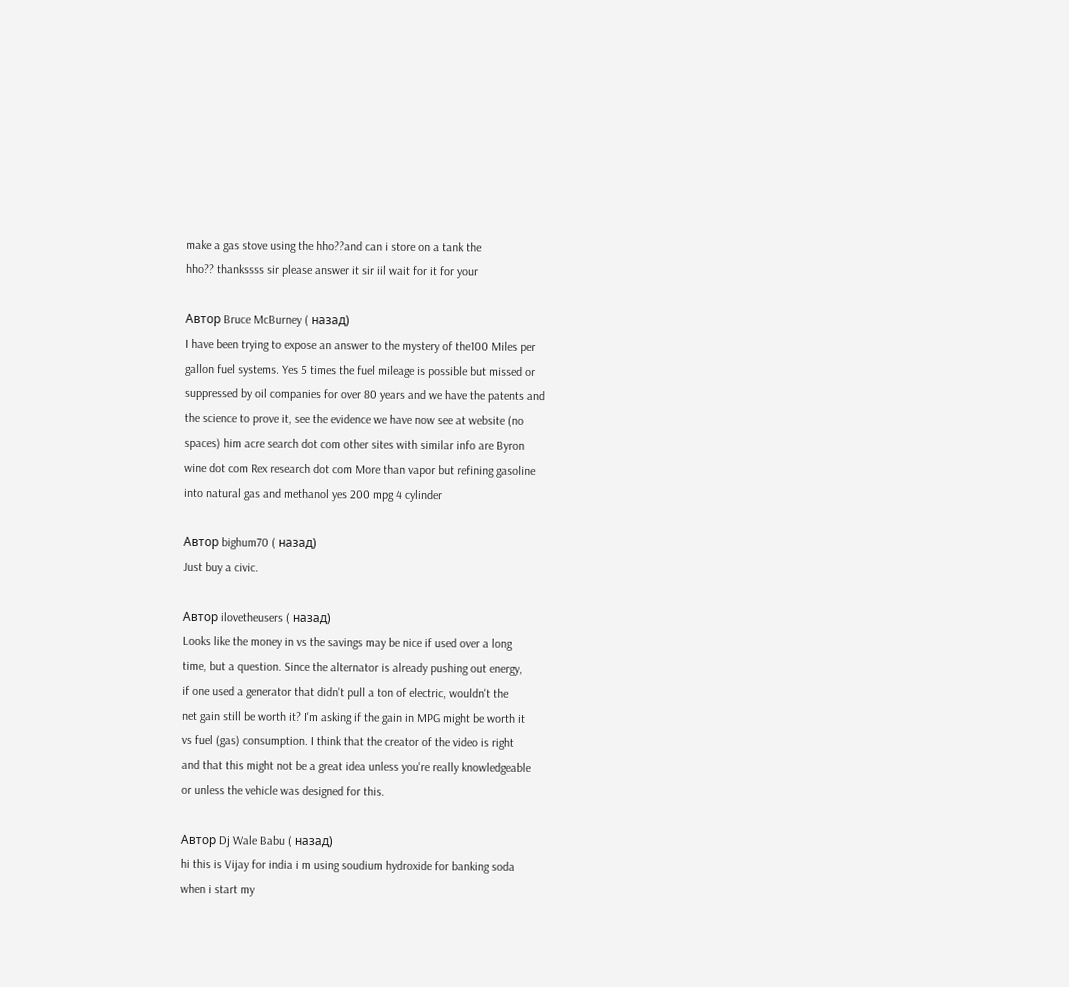make a gas stove using the hho??and can i store on a tank the
hho?? thankssss sir please answer it sir iil wait for it for your

Автор Bruce McBurney ( назад)
I have been trying to expose an answer to the mystery of the100 Miles per
gallon fuel systems. Yes 5 times the fuel mileage is possible but missed or
suppressed by oil companies for over 80 years and we have the patents and
the science to prove it, see the evidence we have now see at website (no
spaces) him acre search dot com other sites with similar info are Byron
wine dot com Rex research dot com More than vapor but refining gasoline
into natural gas and methanol yes 200 mpg 4 cylinder

Автор bighum70 ( назад)
Just buy a civic.

Автор ilovetheusers ( назад)
Looks like the money in vs the savings may be nice if used over a long
time, but a question. Since the alternator is already pushing out energy,
if one used a generator that didn't pull a ton of electric, wouldn't the
net gain still be worth it? I'm asking if the gain in MPG might be worth it
vs fuel (gas) consumption. I think that the creator of the video is right
and that this might not be a great idea unless you're really knowledgeable
or unless the vehicle was designed for this.

Автор Dj Wale Babu ( назад)
hi this is Vijay for india i m using soudium hydroxide for banking soda
when i start my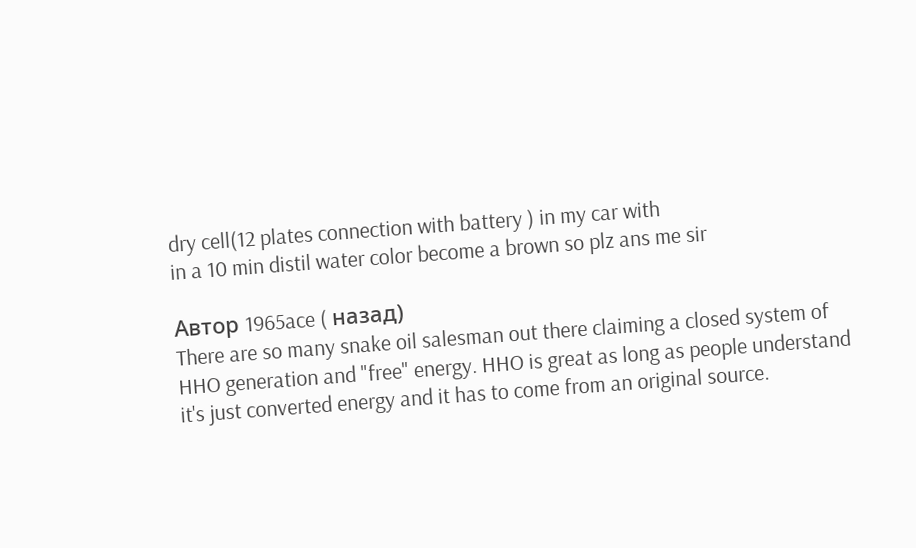dry cell(12 plates connection with battery ) in my car with
in a 10 min distil water color become a brown so plz ans me sir

Автор 1965ace ( назад)
There are so many snake oil salesman out there claiming a closed system of
HHO generation and "free" energy. HHO is great as long as people understand
it's just converted energy and it has to come from an original source.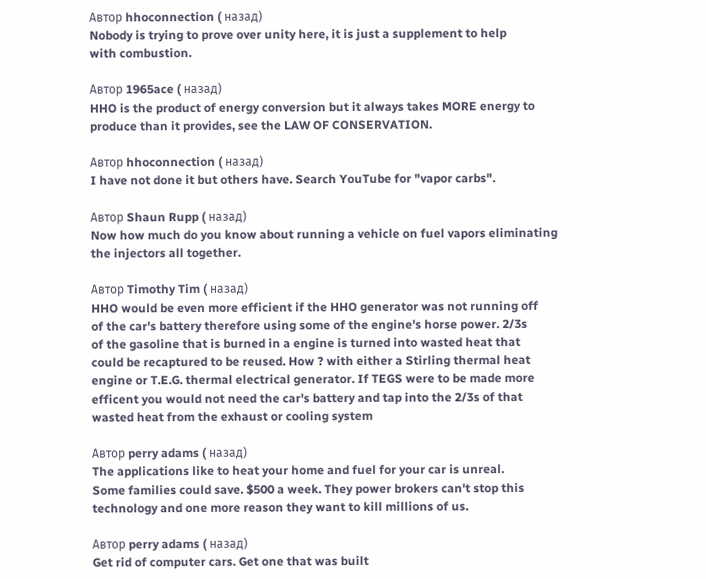Автор hhoconnection ( назад)
Nobody is trying to prove over unity here, it is just a supplement to help
with combustion.

Автор 1965ace ( назад)
HHO is the product of energy conversion but it always takes MORE energy to
produce than it provides, see the LAW OF CONSERVATION.

Автор hhoconnection ( назад)
I have not done it but others have. Search YouTube for "vapor carbs".

Автор Shaun Rupp ( назад)
Now how much do you know about running a vehicle on fuel vapors eliminating
the injectors all together.

Автор Timothy Tim ( назад)
HHO would be even more efficient if the HHO generator was not running off
of the car's battery therefore using some of the engine's horse power. 2/3s
of the gasoline that is burned in a engine is turned into wasted heat that
could be recaptured to be reused. How ? with either a Stirling thermal heat
engine or T.E.G. thermal electrical generator. If TEGS were to be made more
efficent you would not need the car's battery and tap into the 2/3s of that
wasted heat from the exhaust or cooling system

Автор perry adams ( назад)
The applications like to heat your home and fuel for your car is unreal.
Some families could save. $500 a week. They power brokers can't stop this
technology and one more reason they want to kill millions of us.

Автор perry adams ( назад)
Get rid of computer cars. Get one that was built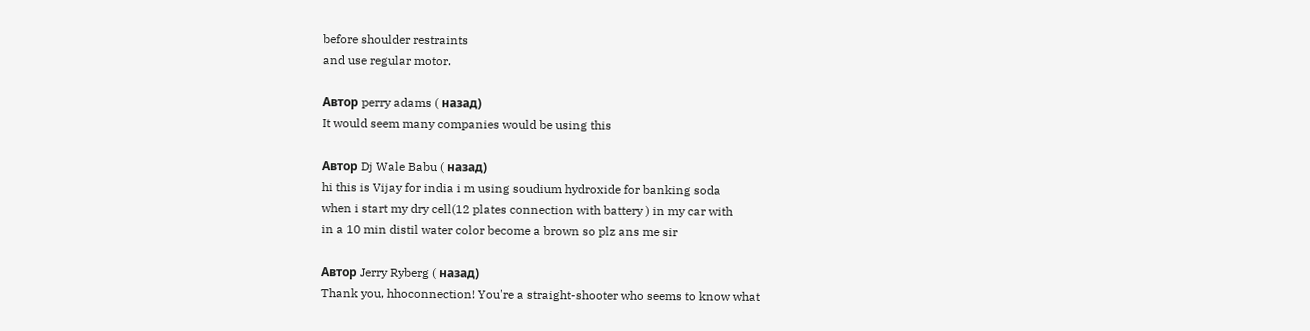before shoulder restraints
and use regular motor.

Автор perry adams ( назад)
It would seem many companies would be using this

Автор Dj Wale Babu ( назад)
hi this is Vijay for india i m using soudium hydroxide for banking soda
when i start my dry cell(12 plates connection with battery ) in my car with
in a 10 min distil water color become a brown so plz ans me sir

Автор Jerry Ryberg ( назад)
Thank you, hhoconnection! You're a straight-shooter who seems to know what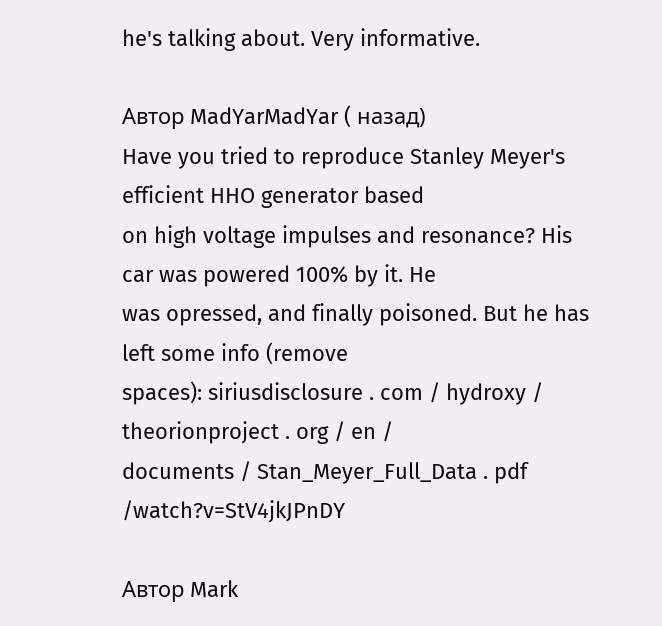he's talking about. Very informative.

Автор MadYarMadYar ( назад)
Have you tried to reproduce Stanley Meyer's efficient HHO generator based
on high voltage impulses and resonance? His car was powered 100% by it. He
was opressed, and finally poisoned. But he has left some info (remove
spaces): siriusdisclosure . com / hydroxy / theorionproject . org / en /
documents / Stan_Meyer_Full_Data . pdf /watch?v=StV4jkJPnDY

Автор Mark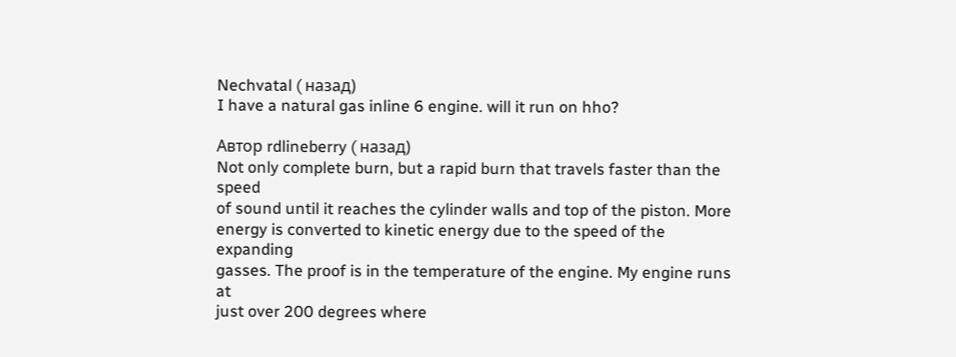Nechvatal ( назад)
I have a natural gas inline 6 engine. will it run on hho?

Автор rdlineberry ( назад)
Not only complete burn, but a rapid burn that travels faster than the speed
of sound until it reaches the cylinder walls and top of the piston. More
energy is converted to kinetic energy due to the speed of the expanding
gasses. The proof is in the temperature of the engine. My engine runs at
just over 200 degrees where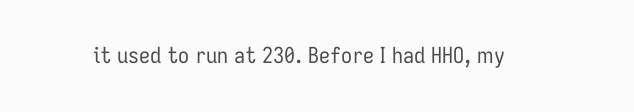it used to run at 230. Before I had HHO, my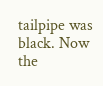tailpipe was black. Now the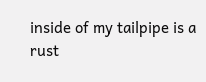inside of my tailpipe is a rust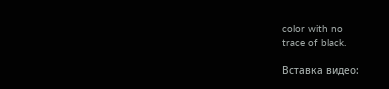color with no
trace of black.

Вставка видео: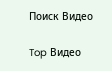Поиск Видео

Top Видео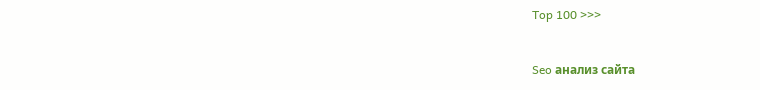Top 100 >>>


Seo анализ сайта